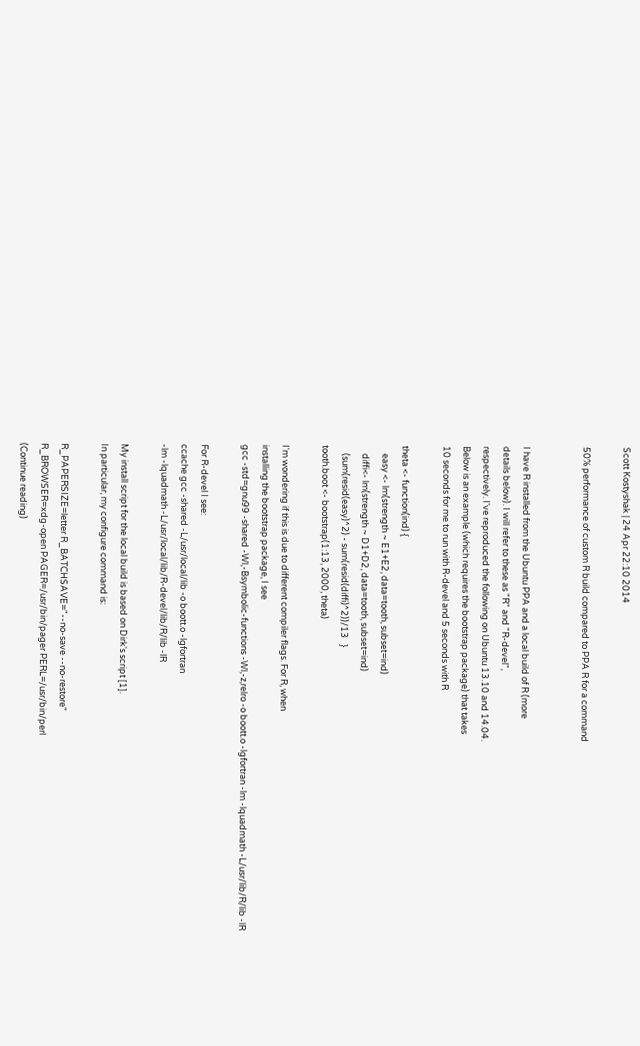Scott Kostyshak | 24 Apr 22:10 2014

50% performance of custom R build compared to PPA R for a command


I have R installed from the Ubuntu PPA and a local build of R (more
details below). I will refer to these as "R" and "R-devel",
respectively. I've reproduced the following on Ubuntu 13.10 and 14.04.
Below is an example (which requires the bootstrap package) that takes
10 seconds for me to run with R-devel and 5 seconds with R

theta <- function(ind) {
    easy <- lm(strength ~ E1+E2, data=tooth, subset=ind)
    diffi<- lm(strength ~ D1+D2, data=tooth, subset=ind)
    (sum(resid(easy)^2) - sum(resid(diffi)^2))/13   }
tooth.boot <- bootstrap(1:13, 2000, theta)

I'm wondering if this is due to different compiler flags. For R, when
installing the bootstrap package, I see
gcc -std=gnu99 -shared -Wl,-Bsymbolic-functions -Wl,-z,relro -o boott.o -lgfortran -lm -lquadmath -L/usr/lib/R/lib -lR

For R-devel I see:
ccache gcc -shared -L/usr/local/lib -o boott.o -lgfortran
-lm -lquadmath -L/usr/local/lib/R-devel/lib/R/lib -lR

My install script for the local build is based on Dirk's script [1].
In particular, my configure command is:

R_PAPERSIZE=letter R_BATCHSAVE="--no-save --no-restore"
R_BROWSER=xdg-open PAGER=/usr/bin/pager PERL=/usr/bin/perl
(Continue reading)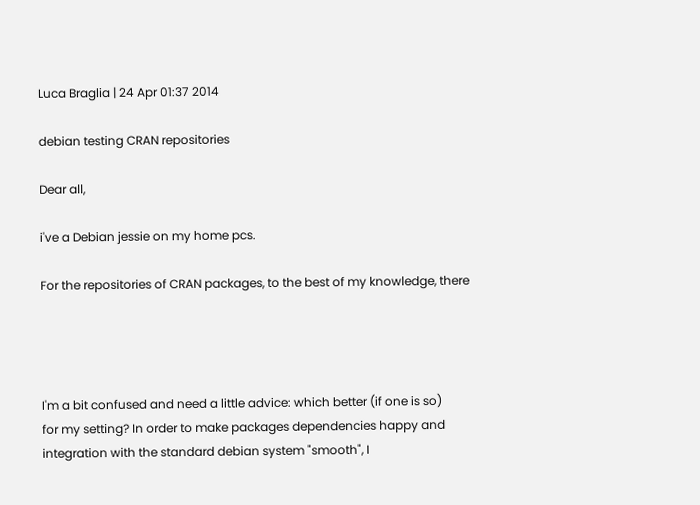Luca Braglia | 24 Apr 01:37 2014

debian testing CRAN repositories

Dear all,

i've a Debian jessie on my home pcs.

For the repositories of CRAN packages, to the best of my knowledge, there




I'm a bit confused and need a little advice: which better (if one is so)
for my setting? In order to make packages dependencies happy and
integration with the standard debian system "smooth", I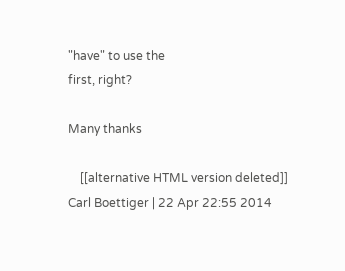"have" to use the
first, right?

Many thanks

    [[alternative HTML version deleted]]
Carl Boettiger | 22 Apr 22:55 2014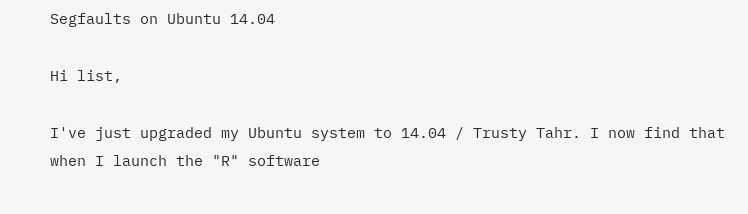Segfaults on Ubuntu 14.04

Hi list,

I've just upgraded my Ubuntu system to 14.04 / Trusty Tahr. I now find that
when I launch the "R" software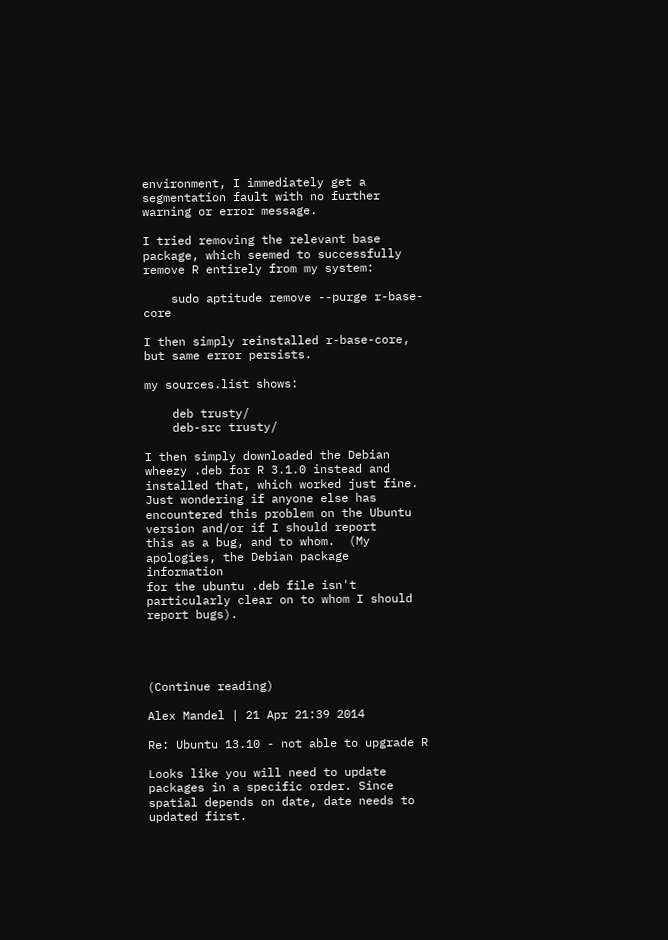environment, I immediately get a
segmentation fault with no further warning or error message.

I tried removing the relevant base package, which seemed to successfully
remove R entirely from my system:

    sudo aptitude remove --purge r-base-core

I then simply reinstalled r-base-core, but same error persists.

my sources.list shows:

    deb trusty/
    deb-src trusty/

I then simply downloaded the Debian wheezy .deb for R 3.1.0 instead and
installed that, which worked just fine.  Just wondering if anyone else has
encountered this problem on the Ubuntu version and/or if I should report
this as a bug, and to whom.  (My apologies, the Debian package information
for the ubuntu .deb file isn't particularly clear on to whom I should
report bugs).




(Continue reading)

Alex Mandel | 21 Apr 21:39 2014

Re: Ubuntu 13.10 - not able to upgrade R

Looks like you will need to update packages in a specific order. Since
spatial depends on date, date needs to updated first.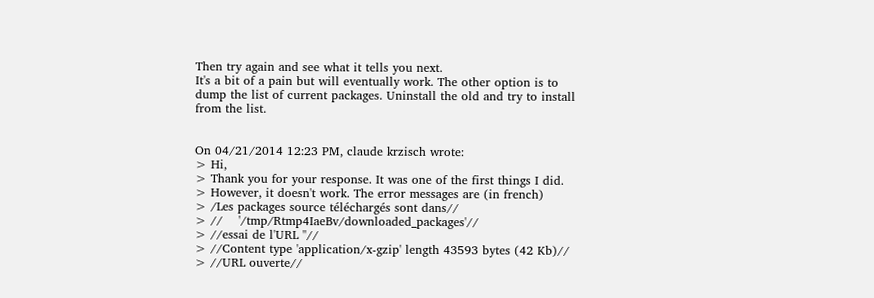Then try again and see what it tells you next.
It's a bit of a pain but will eventually work. The other option is to
dump the list of current packages. Uninstall the old and try to install
from the list.


On 04/21/2014 12:23 PM, claude krzisch wrote:
> Hi,
> Thank you for your response. It was one of the first things I did.
> However, it doesn't work. The error messages are (in french)
> /Les packages source téléchargés sont dans//
> //    '/tmp/Rtmp4IaeBv/downloaded_packages'//
> //essai de l'URL ''//
> //Content type 'application/x-gzip' length 43593 bytes (42 Kb)//
> //URL ouverte//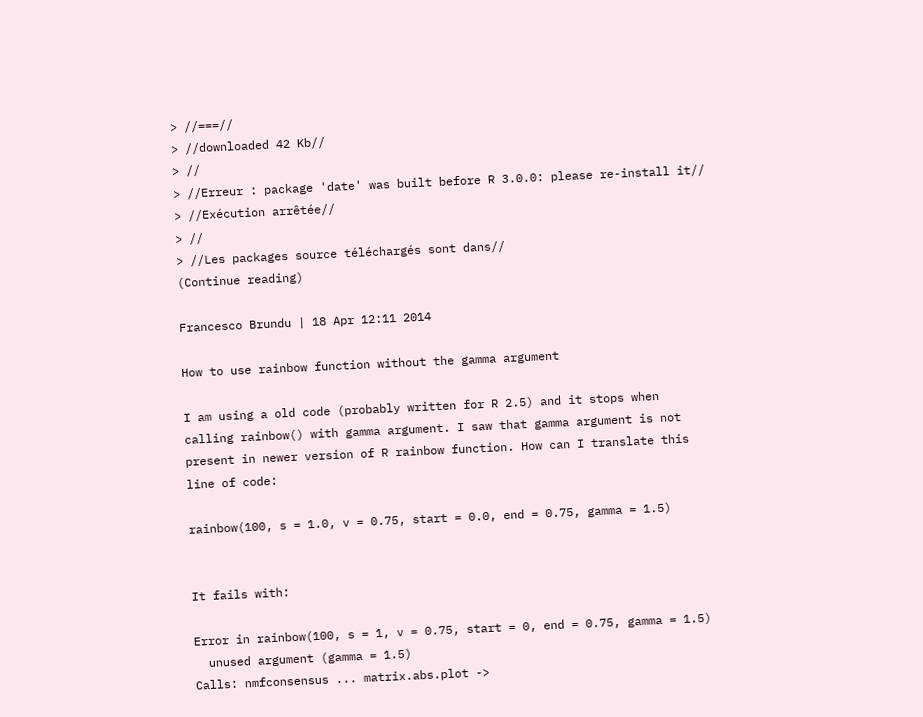> //===//
> //downloaded 42 Kb//
> //
> //Erreur : package 'date' was built before R 3.0.0: please re-install it//
> //Exécution arrêtée//
> //
> //Les packages source téléchargés sont dans//
(Continue reading)

Francesco Brundu | 18 Apr 12:11 2014

How to use rainbow function without the gamma argument

I am using a old code (probably written for R 2.5) and it stops when
calling rainbow() with gamma argument. I saw that gamma argument is not
present in newer version of R rainbow function. How can I translate this
line of code:

rainbow(100, s = 1.0, v = 0.75, start = 0.0, end = 0.75, gamma = 1.5)


It fails with:

Error in rainbow(100, s = 1, v = 0.75, start = 0, end = 0.75, gamma = 1.5)
  unused argument (gamma = 1.5)
Calls: nmfconsensus ... matrix.abs.plot ->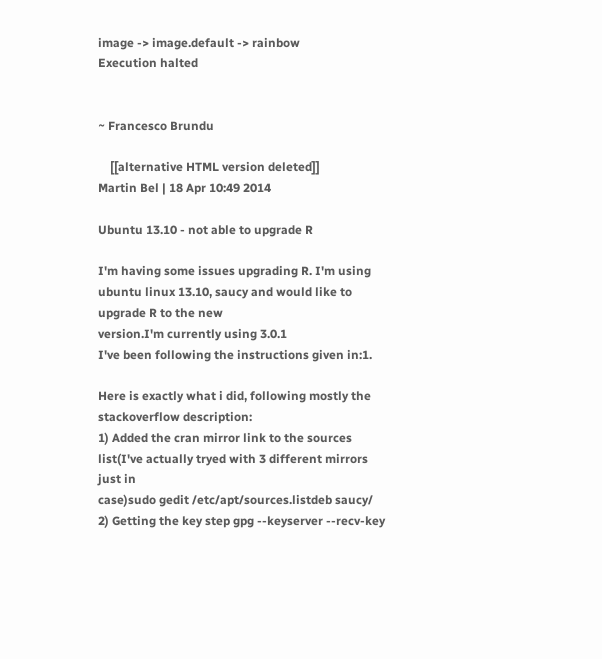image -> image.default -> rainbow
Execution halted


~ Francesco Brundu

    [[alternative HTML version deleted]]
Martin Bel | 18 Apr 10:49 2014

Ubuntu 13.10 - not able to upgrade R

I'm having some issues upgrading R. I'm using ubuntu linux 13.10, saucy and would like to upgrade R to the new
version.I'm currently using 3.0.1
I've been following the instructions given in:1.

Here is exactly what i did, following mostly the stackoverflow description:
1) Added the cran mirror link to the sources list(I've actually tryed with 3 different mirrors just in
case)sudo gedit /etc/apt/sources.listdeb saucy/
2) Getting the key step gpg --keyserver --recv-key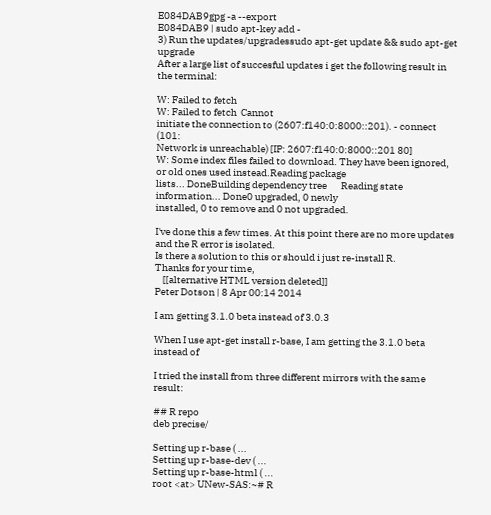E084DAB9gpg -a --export
E084DAB9 | sudo apt-key add -
3) Run the updates/upgradessudo apt-get update && sudo apt-get upgrade
After a large list of succesful updates i get the following result in the terminal:

W: Failed to fetch
W: Failed to fetch  Cannot
initiate the connection to (2607:f140:0:8000::201). - connect (101:
Network is unreachable) [IP: 2607:f140:0:8000::201 80]
W: Some index files failed to download. They have been ignored, or old ones used instead.Reading package
lists... DoneBuilding dependency tree       Reading state information... Done0 upgraded, 0 newly
installed, 0 to remove and 0 not upgraded.

I've done this a few times. At this point there are no more updates and the R error is isolated.
Is there a solution to this or should i just re-install R.
Thanks for your time,
    [[alternative HTML version deleted]]
Peter Dotson | 8 Apr 00:14 2014

I am getting 3.1.0 beta instead of 3.0.3

When I use apt-get install r-base, I am getting the 3.1.0 beta instead of

I tried the install from three different mirrors with the same result:

## R repo
deb precise/

Setting up r-base ( ...
Setting up r-base-dev ( ...
Setting up r-base-html ( ...
root <at> UNew-SAS:~# R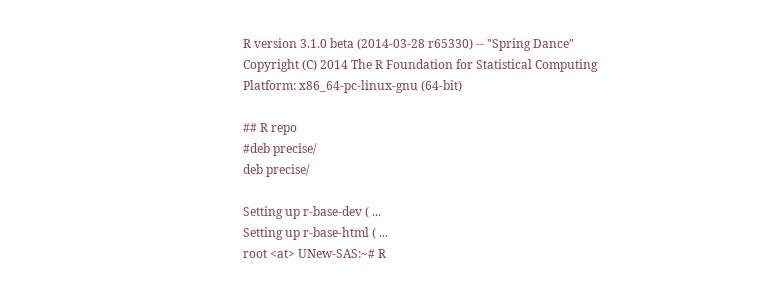R version 3.1.0 beta (2014-03-28 r65330) -- "Spring Dance"
Copyright (C) 2014 The R Foundation for Statistical Computing
Platform: x86_64-pc-linux-gnu (64-bit)

## R repo
#deb precise/
deb precise/

Setting up r-base-dev ( ...
Setting up r-base-html ( ...
root <at> UNew-SAS:~# R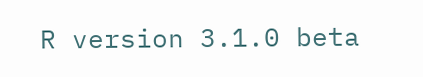R version 3.1.0 beta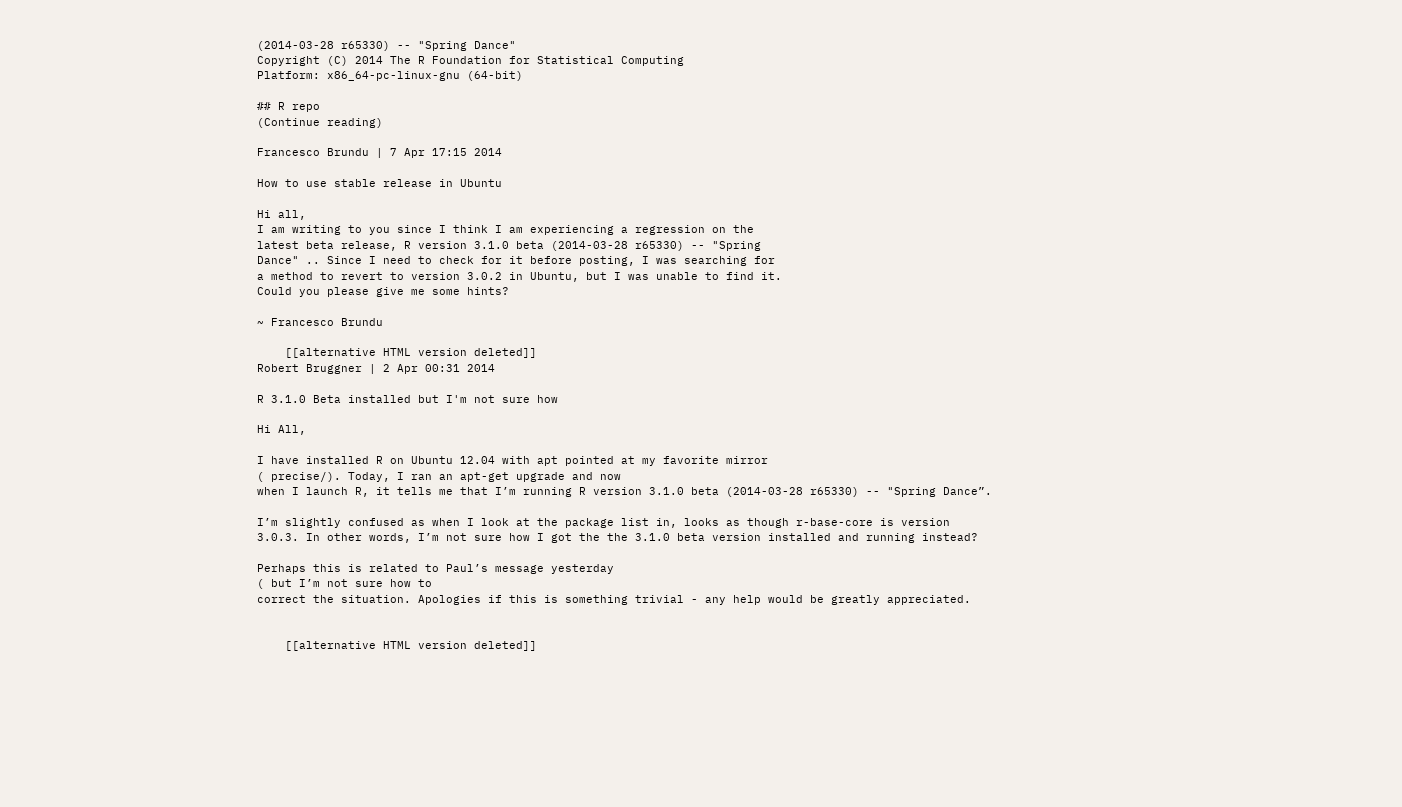(2014-03-28 r65330) -- "Spring Dance"
Copyright (C) 2014 The R Foundation for Statistical Computing
Platform: x86_64-pc-linux-gnu (64-bit)

## R repo
(Continue reading)

Francesco Brundu | 7 Apr 17:15 2014

How to use stable release in Ubuntu

Hi all,
I am writing to you since I think I am experiencing a regression on the
latest beta release, R version 3.1.0 beta (2014-03-28 r65330) -- "Spring
Dance" .. Since I need to check for it before posting, I was searching for
a method to revert to version 3.0.2 in Ubuntu, but I was unable to find it.
Could you please give me some hints?

~ Francesco Brundu

    [[alternative HTML version deleted]]
Robert Bruggner | 2 Apr 00:31 2014

R 3.1.0 Beta installed but I'm not sure how

Hi All,

I have installed R on Ubuntu 12.04 with apt pointed at my favorite mirror
( precise/). Today, I ran an apt-get upgrade and now
when I launch R, it tells me that I’m running R version 3.1.0 beta (2014-03-28 r65330) -- "Spring Dance”.

I’m slightly confused as when I look at the package list in, looks as though r-base-core is version
3.0.3. In other words, I’m not sure how I got the the 3.1.0 beta version installed and running instead?

Perhaps this is related to Paul’s message yesterday
( but I’m not sure how to
correct the situation. Apologies if this is something trivial - any help would be greatly appreciated.


    [[alternative HTML version deleted]]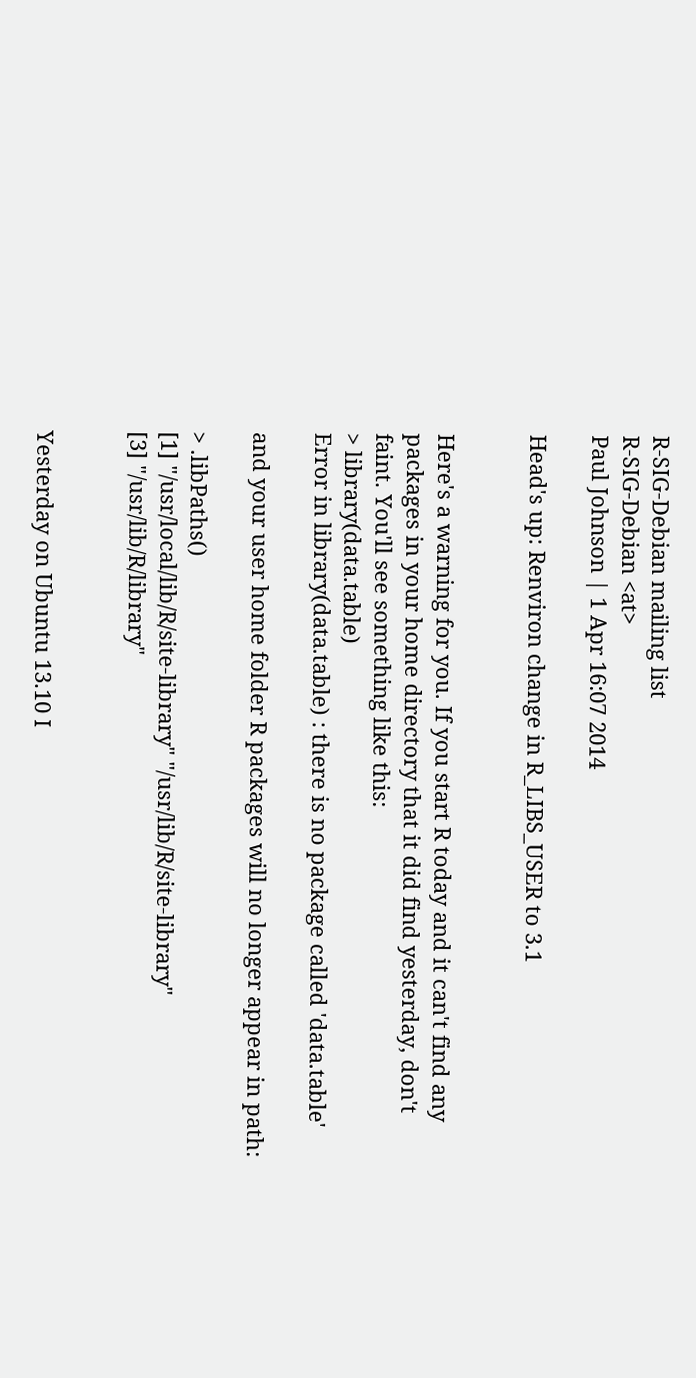R-SIG-Debian mailing list
R-SIG-Debian <at>
Paul Johnson | 1 Apr 16:07 2014

Head's up: Renviron change in R_LIBS_USER to 3.1


Here's a warning for you. If you start R today and it can't find any
packages in your home directory that it did find yesterday, don't
faint. You'll see something like this:
> library(data.table)
Error in library(data.table) : there is no package called 'data.table'

and your user home folder R packages will no longer appear in path:

> .libPaths()
[1] "/usr/local/lib/R/site-library" "/usr/lib/R/site-library"
[3] "/usr/lib/R/library"


Yesterday on Ubuntu 13.10 I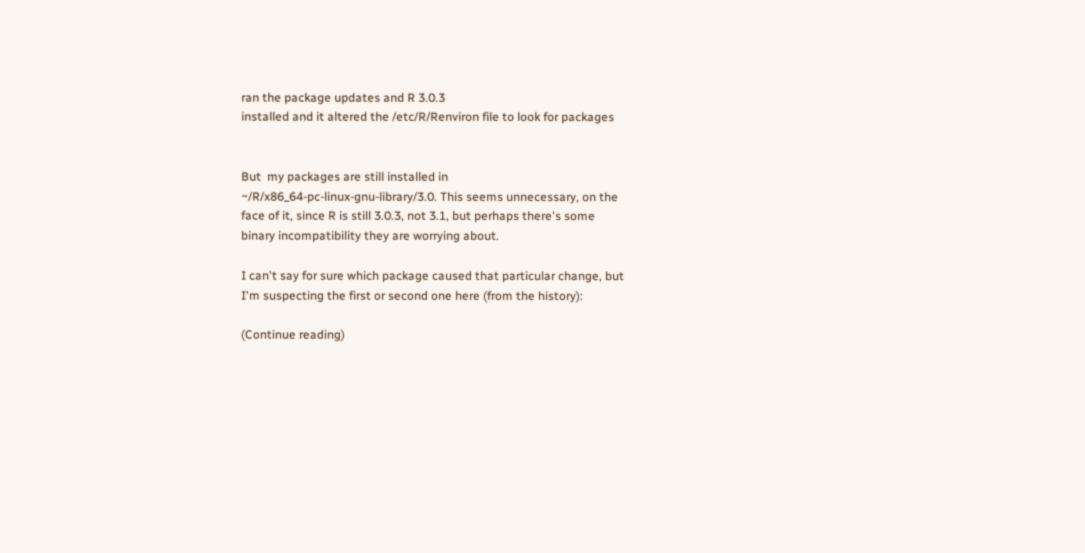ran the package updates and R 3.0.3
installed and it altered the /etc/R/Renviron file to look for packages


But  my packages are still installed in
~/R/x86_64-pc-linux-gnu-library/3.0. This seems unnecessary, on the
face of it, since R is still 3.0.3, not 3.1, but perhaps there's some
binary incompatibility they are worrying about.

I can't say for sure which package caused that particular change, but
I'm suspecting the first or second one here (from the history):

(Continue reading)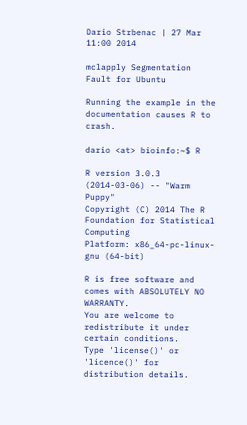Dario Strbenac | 27 Mar 11:00 2014

mclapply Segmentation Fault for Ubuntu

Running the example in the documentation causes R to crash.

dario <at> bioinfo:~$ R

R version 3.0.3 (2014-03-06) -- "Warm Puppy"
Copyright (C) 2014 The R Foundation for Statistical Computing
Platform: x86_64-pc-linux-gnu (64-bit)

R is free software and comes with ABSOLUTELY NO WARRANTY.
You are welcome to redistribute it under certain conditions.
Type 'license()' or 'licence()' for distribution details.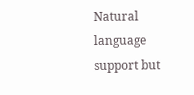Natural language support but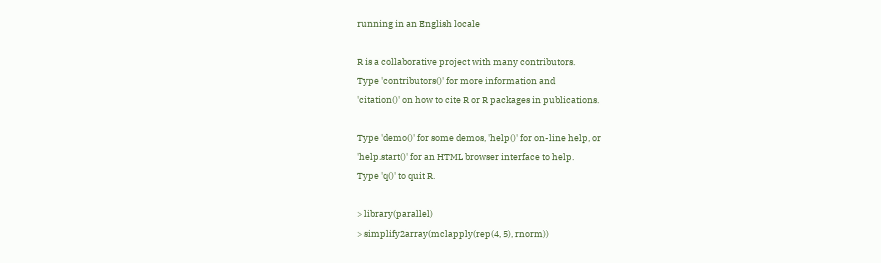running in an English locale

R is a collaborative project with many contributors.
Type 'contributors()' for more information and
'citation()' on how to cite R or R packages in publications.

Type 'demo()' for some demos, 'help()' for on-line help, or
'help.start()' for an HTML browser interface to help.
Type 'q()' to quit R.

> library(parallel)
> simplify2array(mclapply(rep(4, 5), rnorm))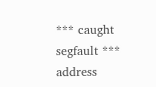*** caught segfault ***
address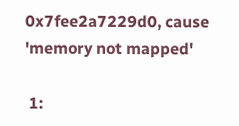0x7fee2a7229d0, cause 'memory not mapped'

 1: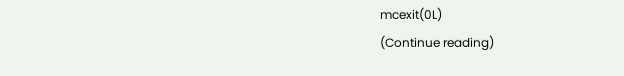mcexit(0L)
(Continue reading)